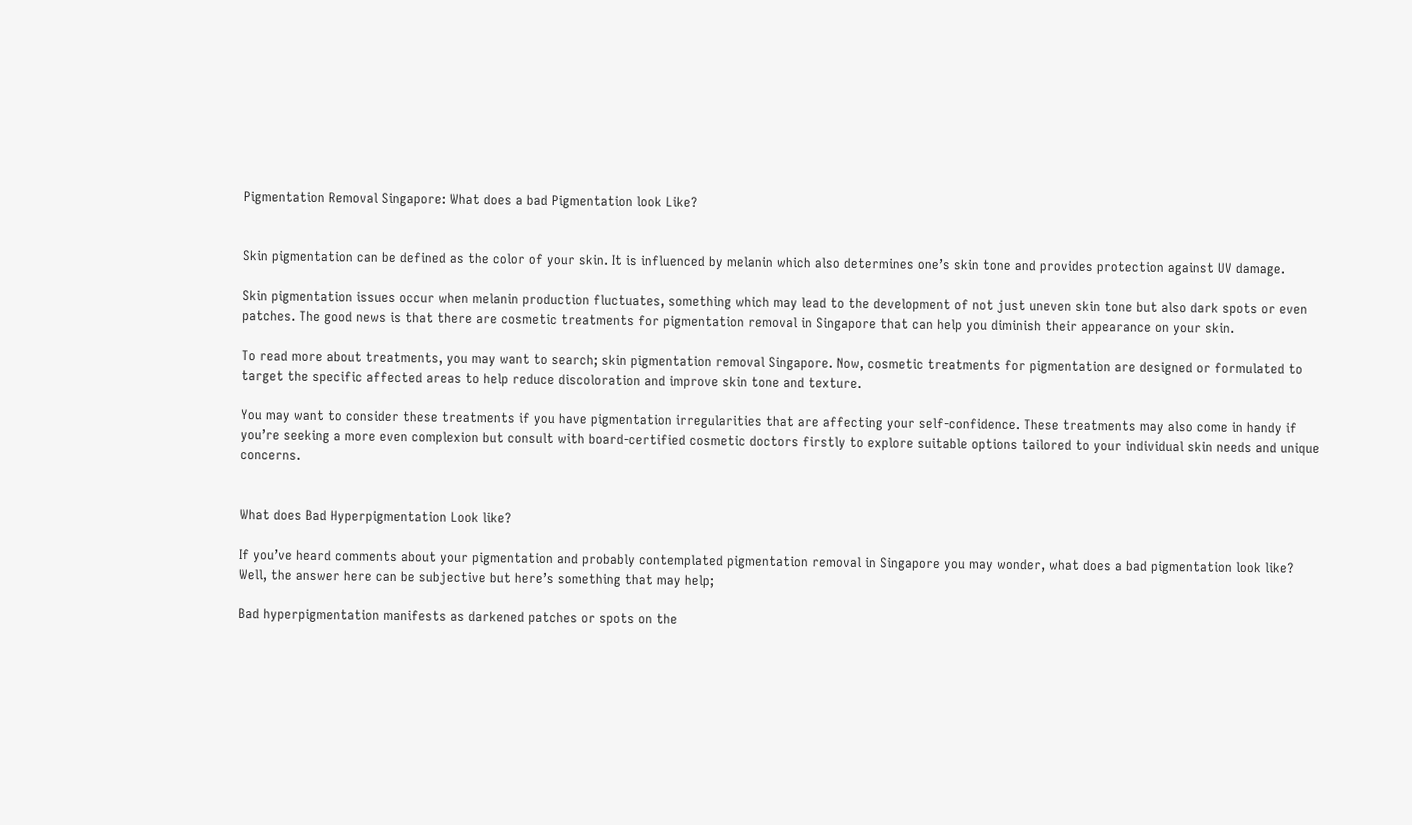Pigmentation Removal Singapore: What does a bad Pigmentation look Like?


Skin pigmentation can be defined as the color of your skin. It is influenced by melanin which also determines one’s skin tone and provides protection against UV damage.

Skin pigmentation issues occur when melanin production fluctuates, something which may lead to the development of not just uneven skin tone but also dark spots or even patches. The good news is that there are cosmetic treatments for pigmentation removal in Singapore that can help you diminish their appearance on your skin.

To read more about treatments, you may want to search; skin pigmentation removal Singapore. Now, cosmetic treatments for pigmentation are designed or formulated to target the specific affected areas to help reduce discoloration and improve skin tone and texture.

You may want to consider these treatments if you have pigmentation irregularities that are affecting your self-confidence. These treatments may also come in handy if you’re seeking a more even complexion but consult with board-certified cosmetic doctors firstly to explore suitable options tailored to your individual skin needs and unique concerns.


What does Bad Hyperpigmentation Look like?

If you’ve heard comments about your pigmentation and probably contemplated pigmentation removal in Singapore you may wonder, what does a bad pigmentation look like? Well, the answer here can be subjective but here’s something that may help;

Bad hyperpigmentation manifests as darkened patches or spots on the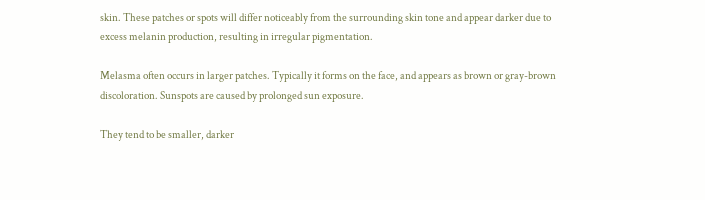skin. These patches or spots will differ noticeably from the surrounding skin tone and appear darker due to excess melanin production, resulting in irregular pigmentation.

Melasma often occurs in larger patches. Typically it forms on the face, and appears as brown or gray-brown discoloration. Sunspots are caused by prolonged sun exposure.

They tend to be smaller, darker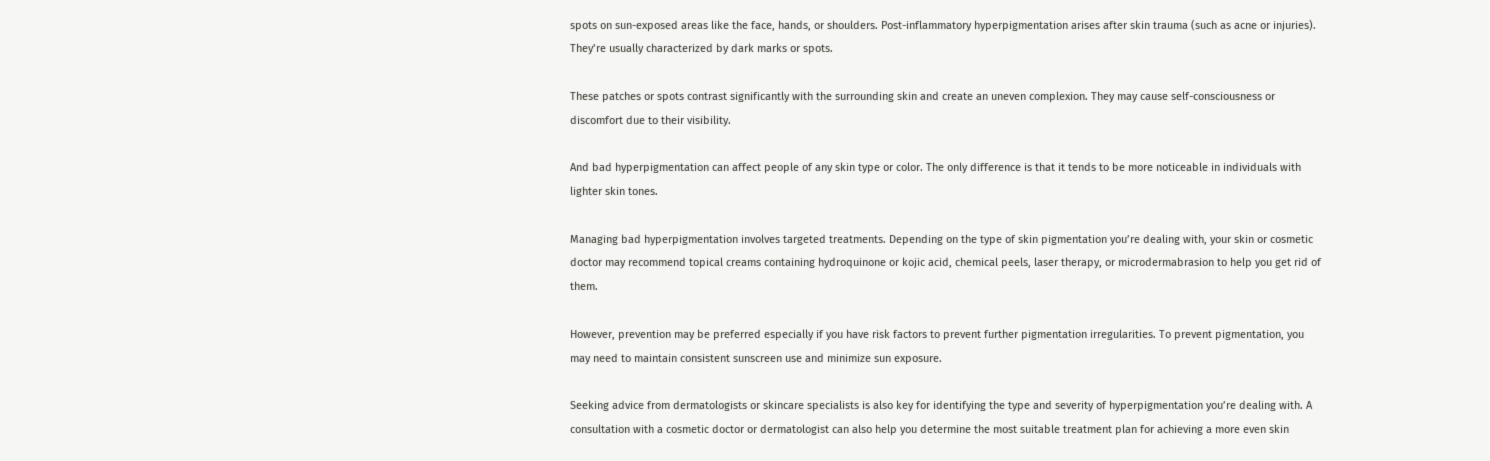spots on sun-exposed areas like the face, hands, or shoulders. Post-inflammatory hyperpigmentation arises after skin trauma (such as acne or injuries). They’re usually characterized by dark marks or spots.

These patches or spots contrast significantly with the surrounding skin and create an uneven complexion. They may cause self-consciousness or discomfort due to their visibility.

And bad hyperpigmentation can affect people of any skin type or color. The only difference is that it tends to be more noticeable in individuals with lighter skin tones.

Managing bad hyperpigmentation involves targeted treatments. Depending on the type of skin pigmentation you’re dealing with, your skin or cosmetic doctor may recommend topical creams containing hydroquinone or kojic acid, chemical peels, laser therapy, or microdermabrasion to help you get rid of them.

However, prevention may be preferred especially if you have risk factors to prevent further pigmentation irregularities. To prevent pigmentation, you may need to maintain consistent sunscreen use and minimize sun exposure.

Seeking advice from dermatologists or skincare specialists is also key for identifying the type and severity of hyperpigmentation you’re dealing with. A consultation with a cosmetic doctor or dermatologist can also help you determine the most suitable treatment plan for achieving a more even skin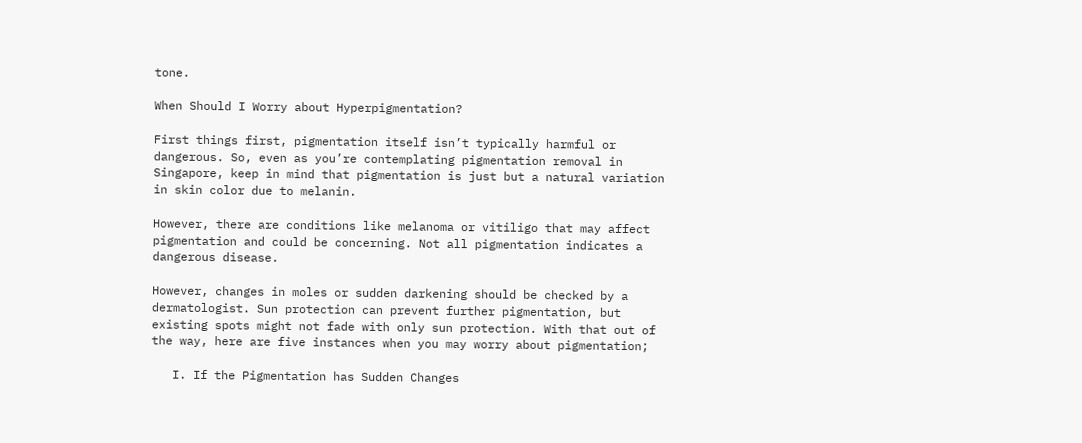tone.

When Should I Worry about Hyperpigmentation?

First things first, pigmentation itself isn’t typically harmful or dangerous. So, even as you’re contemplating pigmentation removal in Singapore, keep in mind that pigmentation is just but a natural variation in skin color due to melanin.

However, there are conditions like melanoma or vitiligo that may affect pigmentation and could be concerning. Not all pigmentation indicates a dangerous disease.

However, changes in moles or sudden darkening should be checked by a dermatologist. Sun protection can prevent further pigmentation, but existing spots might not fade with only sun protection. With that out of the way, here are five instances when you may worry about pigmentation;

   I. If the Pigmentation has Sudden Changes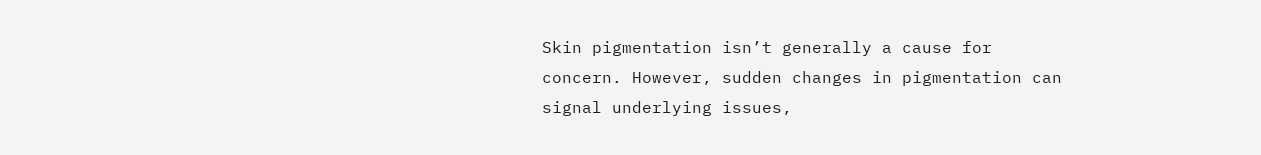Skin pigmentation isn’t generally a cause for concern. However, sudden changes in pigmentation can signal underlying issues,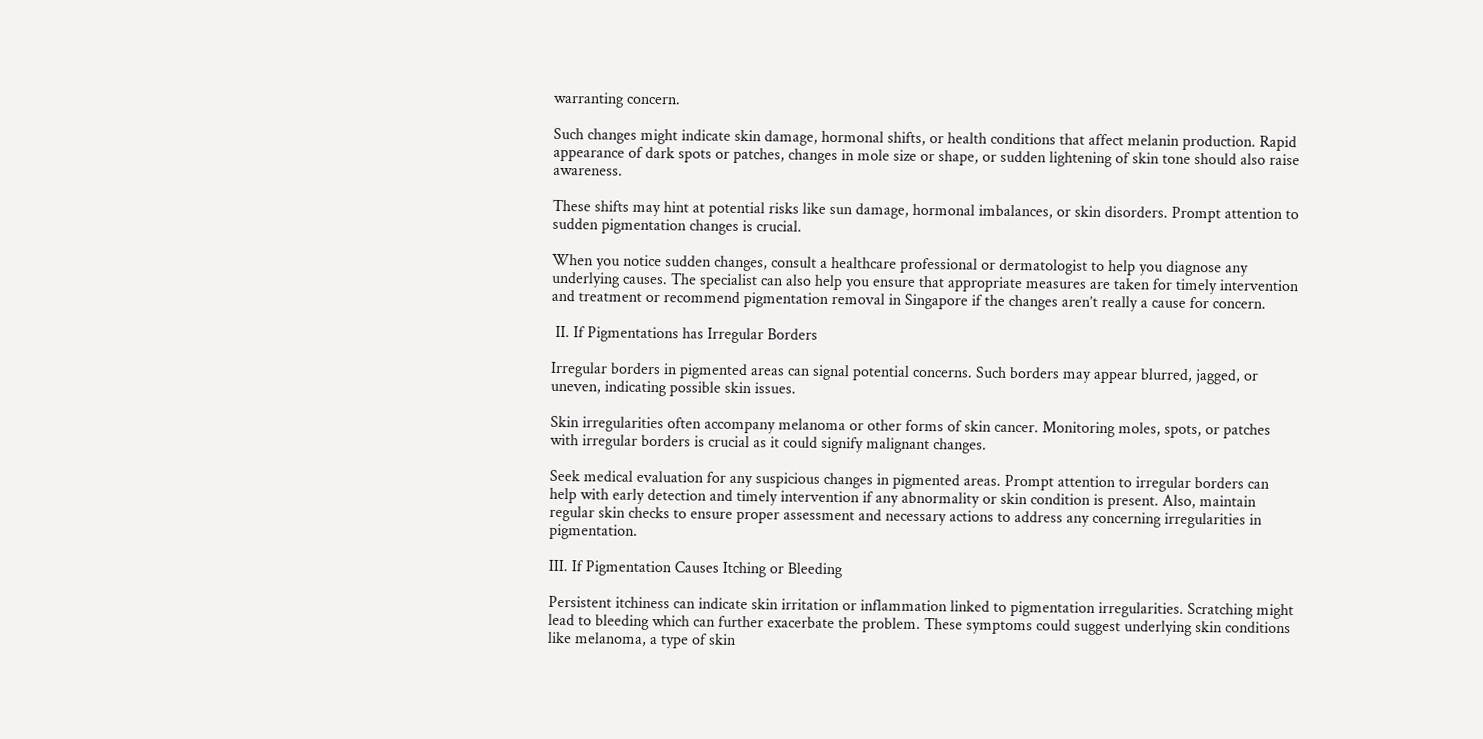warranting concern.

Such changes might indicate skin damage, hormonal shifts, or health conditions that affect melanin production. Rapid appearance of dark spots or patches, changes in mole size or shape, or sudden lightening of skin tone should also raise awareness.

These shifts may hint at potential risks like sun damage, hormonal imbalances, or skin disorders. Prompt attention to sudden pigmentation changes is crucial.

When you notice sudden changes, consult a healthcare professional or dermatologist to help you diagnose any underlying causes. The specialist can also help you ensure that appropriate measures are taken for timely intervention and treatment or recommend pigmentation removal in Singapore if the changes aren’t really a cause for concern.

 II. If Pigmentations has Irregular Borders

Irregular borders in pigmented areas can signal potential concerns. Such borders may appear blurred, jagged, or uneven, indicating possible skin issues.

Skin irregularities often accompany melanoma or other forms of skin cancer. Monitoring moles, spots, or patches with irregular borders is crucial as it could signify malignant changes.

Seek medical evaluation for any suspicious changes in pigmented areas. Prompt attention to irregular borders can help with early detection and timely intervention if any abnormality or skin condition is present. Also, maintain regular skin checks to ensure proper assessment and necessary actions to address any concerning irregularities in pigmentation.

III. If Pigmentation Causes Itching or Bleeding

Persistent itchiness can indicate skin irritation or inflammation linked to pigmentation irregularities. Scratching might lead to bleeding which can further exacerbate the problem. These symptoms could suggest underlying skin conditions like melanoma, a type of skin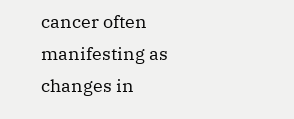cancer often manifesting as changes in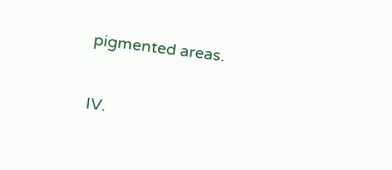pigmented areas.

IV.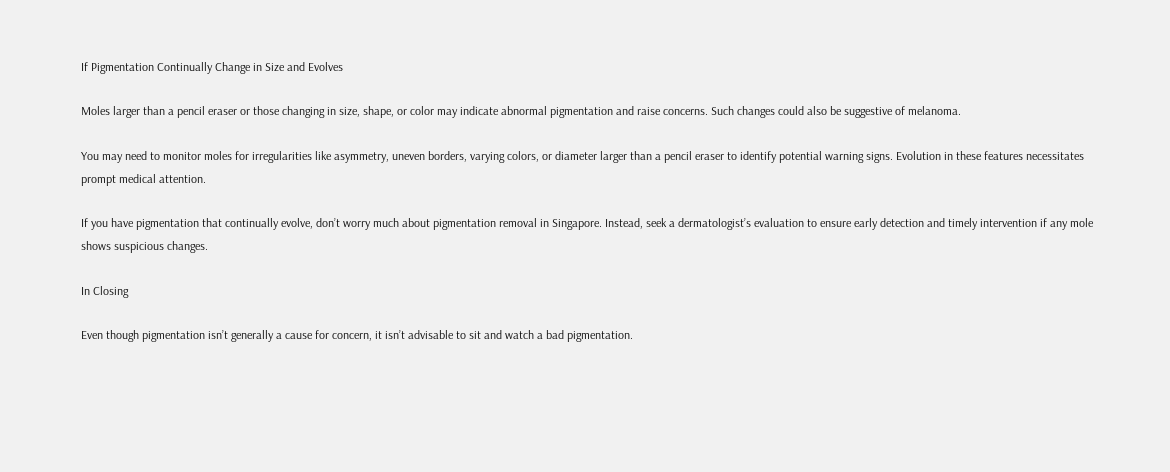If Pigmentation Continually Change in Size and Evolves

Moles larger than a pencil eraser or those changing in size, shape, or color may indicate abnormal pigmentation and raise concerns. Such changes could also be suggestive of melanoma.

You may need to monitor moles for irregularities like asymmetry, uneven borders, varying colors, or diameter larger than a pencil eraser to identify potential warning signs. Evolution in these features necessitates prompt medical attention.

If you have pigmentation that continually evolve, don’t worry much about pigmentation removal in Singapore. Instead, seek a dermatologist’s evaluation to ensure early detection and timely intervention if any mole shows suspicious changes.

In Closing

Even though pigmentation isn’t generally a cause for concern, it isn’t advisable to sit and watch a bad pigmentation.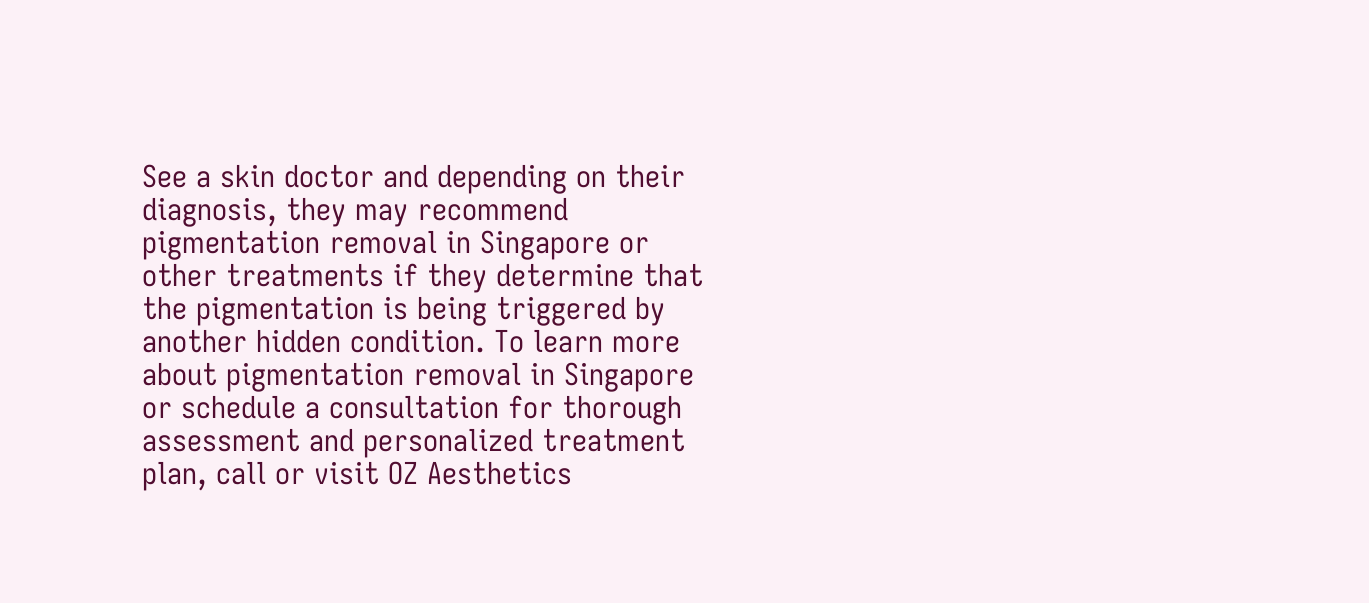See a skin doctor and depending on their diagnosis, they may recommend pigmentation removal in Singapore or other treatments if they determine that the pigmentation is being triggered by another hidden condition. To learn more about pigmentation removal in Singapore or schedule a consultation for thorough assessment and personalized treatment plan, call or visit OZ Aesthetics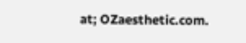at; OZaesthetic.com.